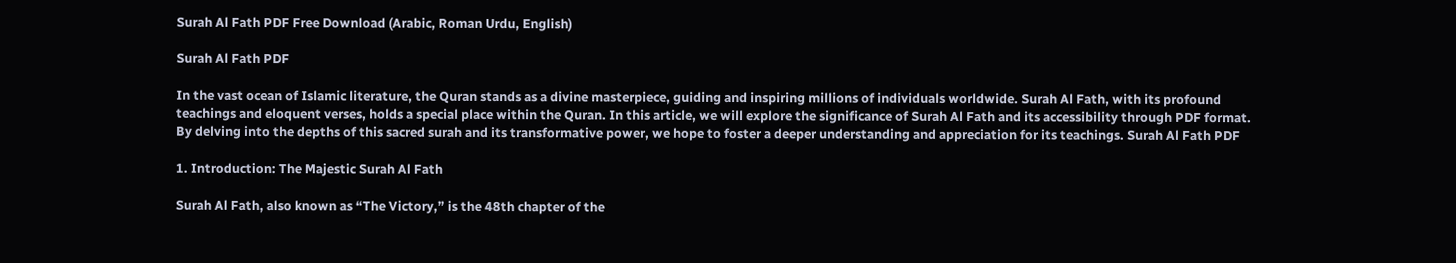Surah Al Fath PDF Free Download (Arabic, Roman Urdu, English)

Surah Al Fath PDF

In the vast ocean of Islamic literature, the Quran stands as a divine masterpiece, guiding and inspiring millions of individuals worldwide. Surah Al Fath, with its profound teachings and eloquent verses, holds a special place within the Quran. In this article, we will explore the significance of Surah Al Fath and its accessibility through PDF format. By delving into the depths of this sacred surah and its transformative power, we hope to foster a deeper understanding and appreciation for its teachings. Surah Al Fath PDF

1. Introduction: The Majestic Surah Al Fath

Surah Al Fath, also known as “The Victory,” is the 48th chapter of the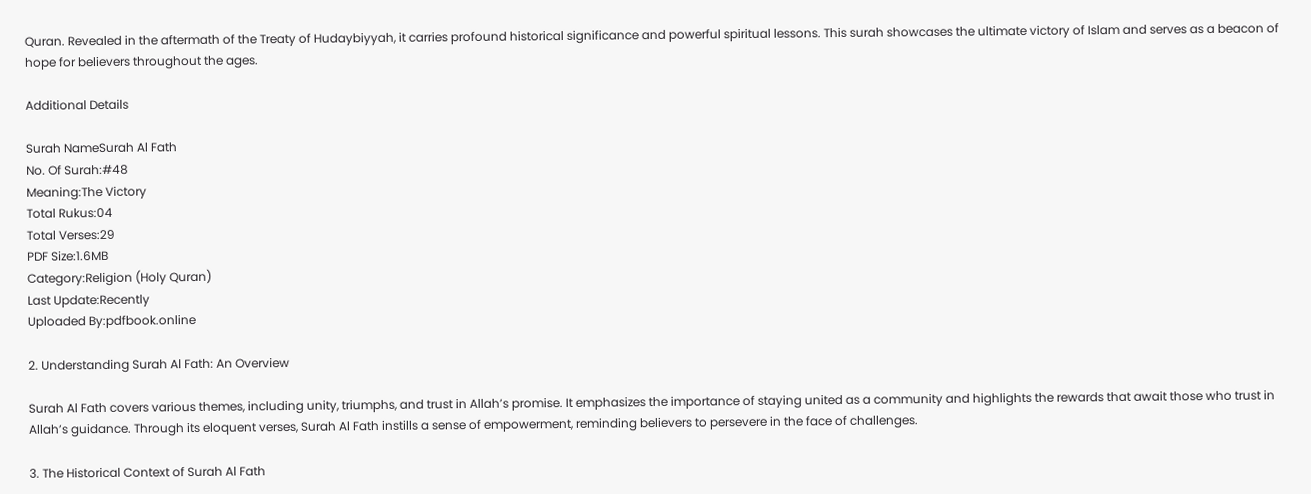Quran. Revealed in the aftermath of the Treaty of Hudaybiyyah, it carries profound historical significance and powerful spiritual lessons. This surah showcases the ultimate victory of Islam and serves as a beacon of hope for believers throughout the ages.

Additional Details

Surah NameSurah Al Fath
No. Of Surah:#48
Meaning:The Victory
Total Rukus:04
Total Verses:29
PDF Size:1.6MB
Category:Religion (Holy Quran)
Last Update:Recently
Uploaded By:pdfbook.online

2. Understanding Surah Al Fath: An Overview

Surah Al Fath covers various themes, including unity, triumphs, and trust in Allah’s promise. It emphasizes the importance of staying united as a community and highlights the rewards that await those who trust in Allah’s guidance. Through its eloquent verses, Surah Al Fath instills a sense of empowerment, reminding believers to persevere in the face of challenges.

3. The Historical Context of Surah Al Fath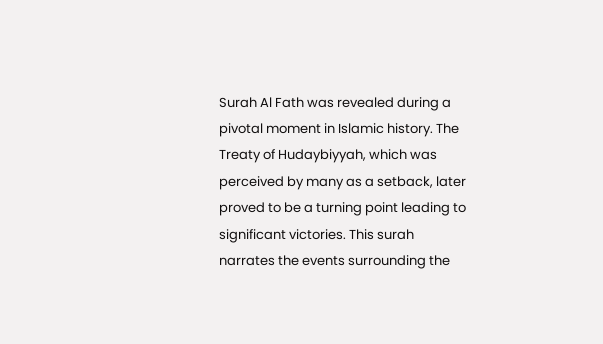Surah Al Fath was revealed during a pivotal moment in Islamic history. The Treaty of Hudaybiyyah, which was perceived by many as a setback, later proved to be a turning point leading to significant victories. This surah narrates the events surrounding the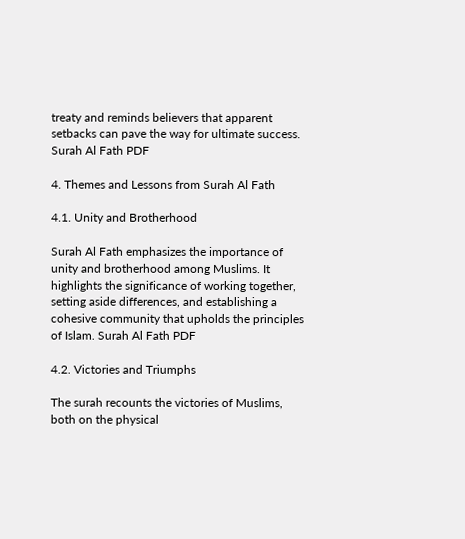treaty and reminds believers that apparent setbacks can pave the way for ultimate success. Surah Al Fath PDF

4. Themes and Lessons from Surah Al Fath

4.1. Unity and Brotherhood

Surah Al Fath emphasizes the importance of unity and brotherhood among Muslims. It highlights the significance of working together, setting aside differences, and establishing a cohesive community that upholds the principles of Islam. Surah Al Fath PDF

4.2. Victories and Triumphs

The surah recounts the victories of Muslims, both on the physical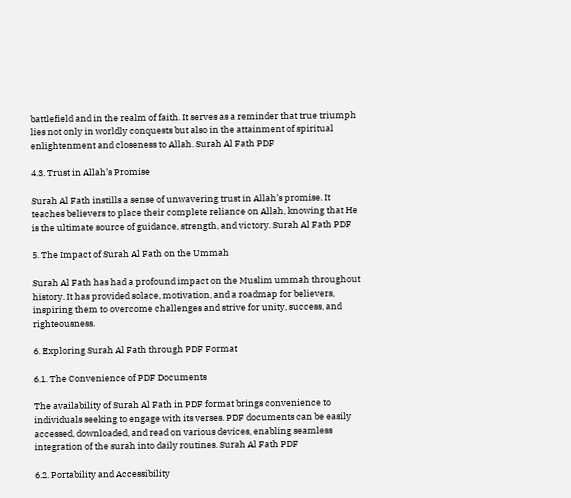battlefield and in the realm of faith. It serves as a reminder that true triumph lies not only in worldly conquests but also in the attainment of spiritual enlightenment and closeness to Allah. Surah Al Fath PDF

4.3. Trust in Allah’s Promise

Surah Al Fath instills a sense of unwavering trust in Allah’s promise. It teaches believers to place their complete reliance on Allah, knowing that He is the ultimate source of guidance, strength, and victory. Surah Al Fath PDF

5. The Impact of Surah Al Fath on the Ummah

Surah Al Fath has had a profound impact on the Muslim ummah throughout history. It has provided solace, motivation, and a roadmap for believers, inspiring them to overcome challenges and strive for unity, success, and righteousness.

6. Exploring Surah Al Fath through PDF Format

6.1. The Convenience of PDF Documents

The availability of Surah Al Fath in PDF format brings convenience to individuals seeking to engage with its verses. PDF documents can be easily accessed, downloaded, and read on various devices, enabling seamless integration of the surah into daily routines. Surah Al Fath PDF

6.2. Portability and Accessibility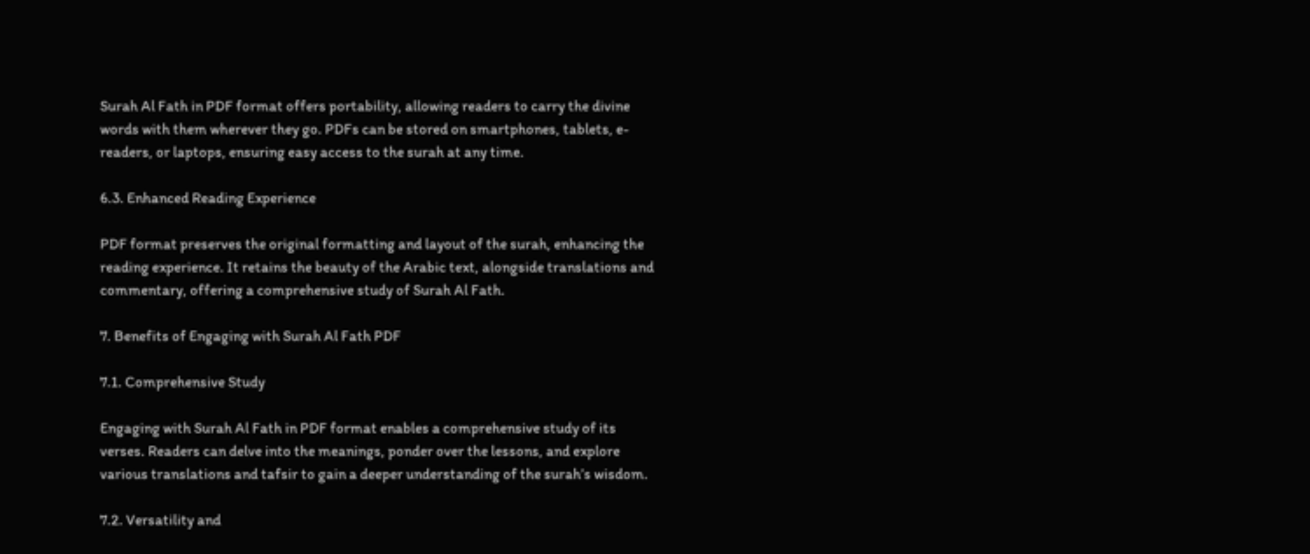Surah Al Fath in PDF format offers portability, allowing readers to carry the divine words with them wherever they go. PDFs can be stored on smartphones, tablets, e-readers, or laptops, ensuring easy access to the surah at any time.

6.3. Enhanced Reading Experience

PDF format preserves the original formatting and layout of the surah, enhancing the reading experience. It retains the beauty of the Arabic text, alongside translations and commentary, offering a comprehensive study of Surah Al Fath.

7. Benefits of Engaging with Surah Al Fath PDF

7.1. Comprehensive Study

Engaging with Surah Al Fath in PDF format enables a comprehensive study of its verses. Readers can delve into the meanings, ponder over the lessons, and explore various translations and tafsir to gain a deeper understanding of the surah’s wisdom.

7.2. Versatility and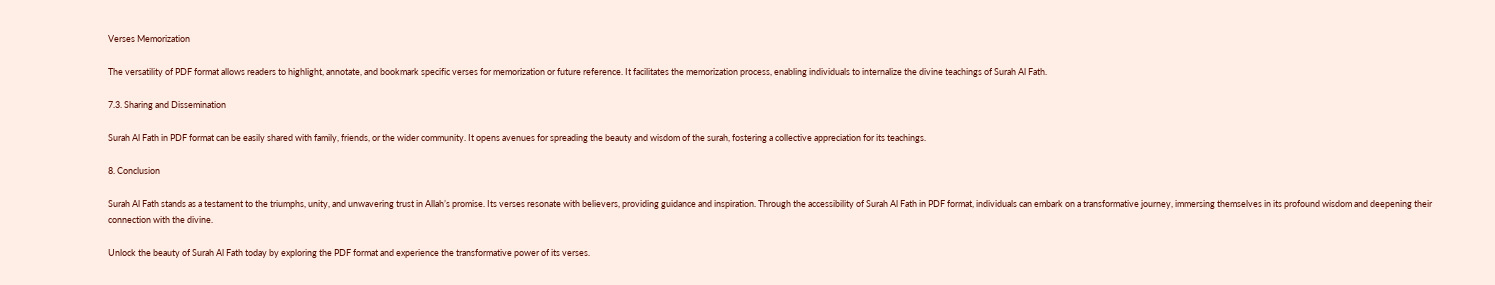Verses Memorization

The versatility of PDF format allows readers to highlight, annotate, and bookmark specific verses for memorization or future reference. It facilitates the memorization process, enabling individuals to internalize the divine teachings of Surah Al Fath.

7.3. Sharing and Dissemination

Surah Al Fath in PDF format can be easily shared with family, friends, or the wider community. It opens avenues for spreading the beauty and wisdom of the surah, fostering a collective appreciation for its teachings.

8. Conclusion

Surah Al Fath stands as a testament to the triumphs, unity, and unwavering trust in Allah’s promise. Its verses resonate with believers, providing guidance and inspiration. Through the accessibility of Surah Al Fath in PDF format, individuals can embark on a transformative journey, immersing themselves in its profound wisdom and deepening their connection with the divine.

Unlock the beauty of Surah Al Fath today by exploring the PDF format and experience the transformative power of its verses.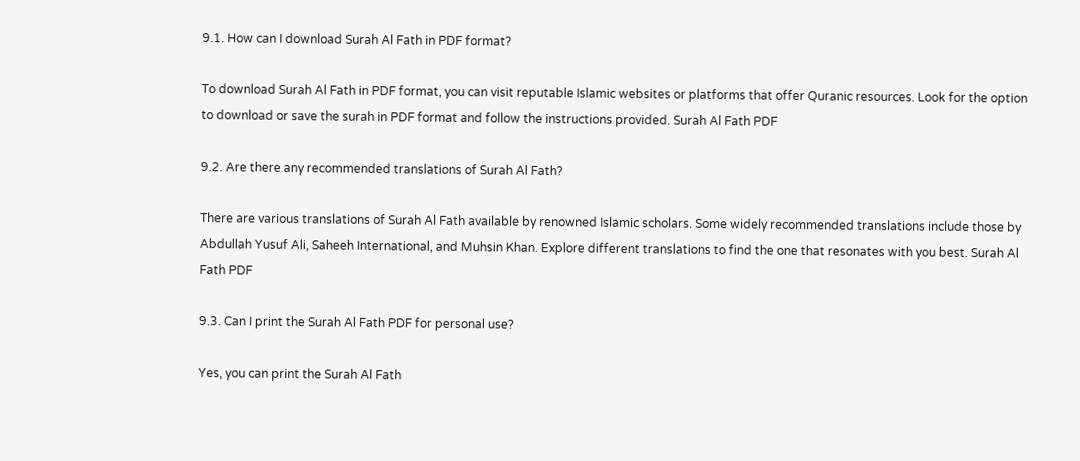9.1. How can I download Surah Al Fath in PDF format?

To download Surah Al Fath in PDF format, you can visit reputable Islamic websites or platforms that offer Quranic resources. Look for the option to download or save the surah in PDF format and follow the instructions provided. Surah Al Fath PDF

9.2. Are there any recommended translations of Surah Al Fath?

There are various translations of Surah Al Fath available by renowned Islamic scholars. Some widely recommended translations include those by Abdullah Yusuf Ali, Saheeh International, and Muhsin Khan. Explore different translations to find the one that resonates with you best. Surah Al Fath PDF

9.3. Can I print the Surah Al Fath PDF for personal use?

Yes, you can print the Surah Al Fath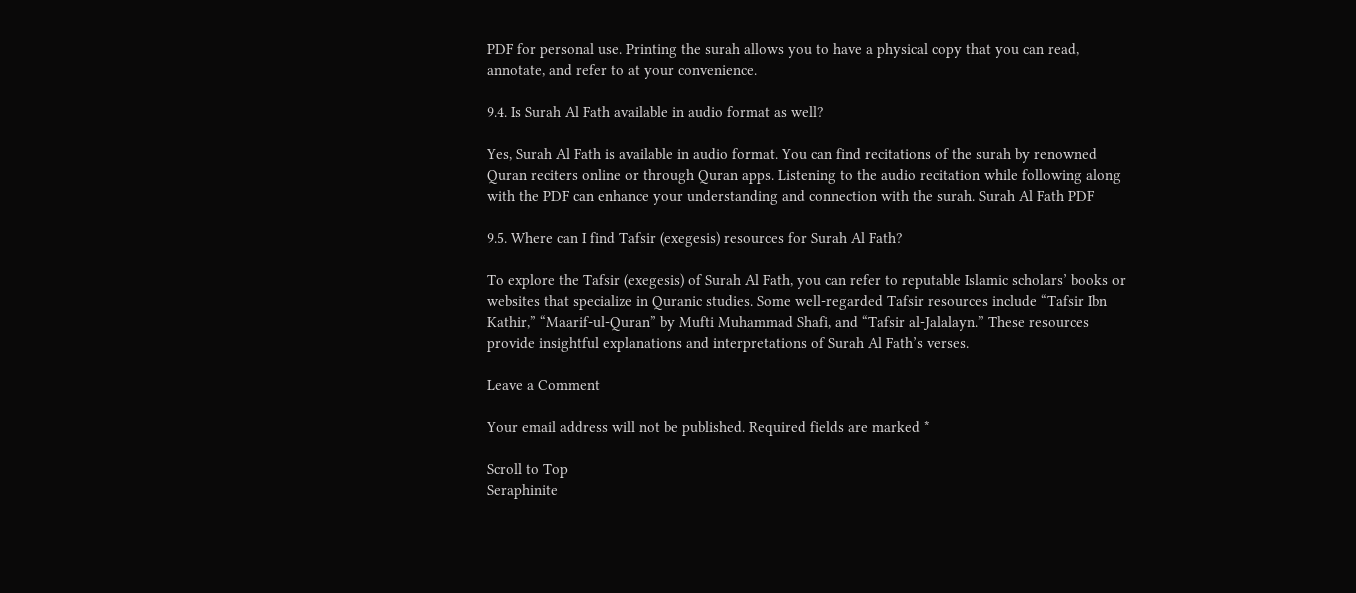PDF for personal use. Printing the surah allows you to have a physical copy that you can read, annotate, and refer to at your convenience.

9.4. Is Surah Al Fath available in audio format as well?

Yes, Surah Al Fath is available in audio format. You can find recitations of the surah by renowned Quran reciters online or through Quran apps. Listening to the audio recitation while following along with the PDF can enhance your understanding and connection with the surah. Surah Al Fath PDF

9.5. Where can I find Tafsir (exegesis) resources for Surah Al Fath?

To explore the Tafsir (exegesis) of Surah Al Fath, you can refer to reputable Islamic scholars’ books or websites that specialize in Quranic studies. Some well-regarded Tafsir resources include “Tafsir Ibn Kathir,” “Maarif-ul-Quran” by Mufti Muhammad Shafi, and “Tafsir al-Jalalayn.” These resources provide insightful explanations and interpretations of Surah Al Fath’s verses.

Leave a Comment

Your email address will not be published. Required fields are marked *

Scroll to Top
Seraphinite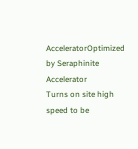AcceleratorOptimized by Seraphinite Accelerator
Turns on site high speed to be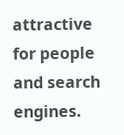attractive for people and search engines.